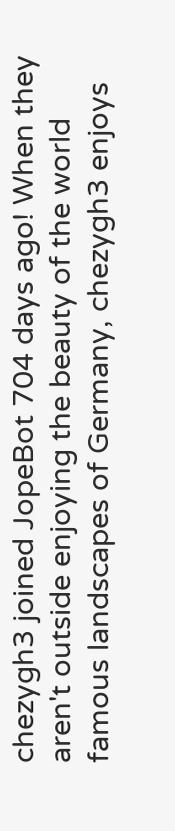chezygh3 joined JopeBot 704 days ago! When they aren't outside enjoying the beauty of the world famous landscapes of Germany, chezygh3 enjoys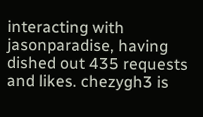interacting with jasonparadise, having dished out 435 requests and likes. chezygh3 is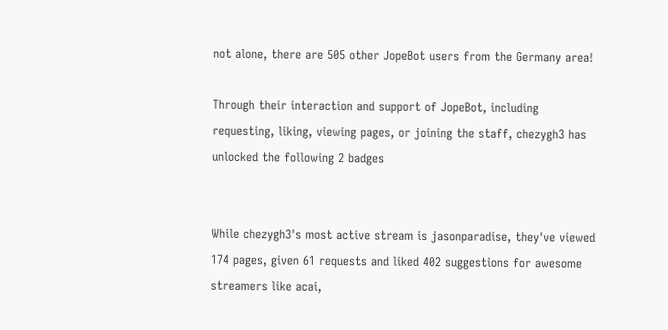not alone, there are 505 other JopeBot users from the Germany area!

Through their interaction and support of JopeBot, including requesting, liking, viewing pages, or joining the staff, chezygh3 has unlocked the following 2 badges


While chezygh3's most active stream is jasonparadise, they've viewed 174 pages, given 61 requests and liked 402 suggestions for awesome streamers like acai,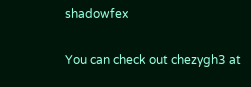shadowfex

You can check out chezygh3 at